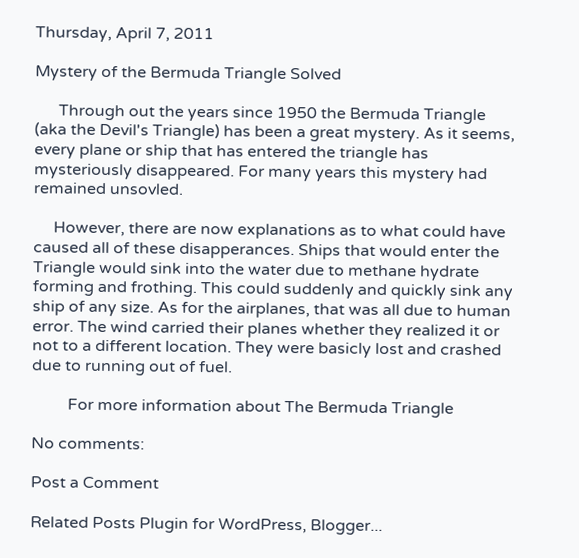Thursday, April 7, 2011

Mystery of the Bermuda Triangle Solved

      Through out the years since 1950 the Bermuda Triangle (aka the Devil's Triangle) has been a great mystery. As it seems, every plane or ship that has entered the triangle has mysteriously disappeared. For many years this mystery had remained unsovled.

     However, there are now explanations as to what could have caused all of these disapperances. Ships that would enter the Triangle would sink into the water due to methane hydrate forming and frothing. This could suddenly and quickly sink any ship of any size. As for the airplanes, that was all due to human error. The wind carried their planes whether they realized it or not to a different location. They were basicly lost and crashed due to running out of fuel.

         For more information about The Bermuda Triangle

No comments:

Post a Comment

Related Posts Plugin for WordPress, Blogger...